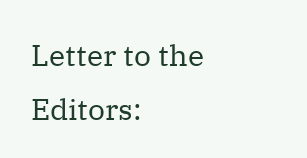Letter to the Editors: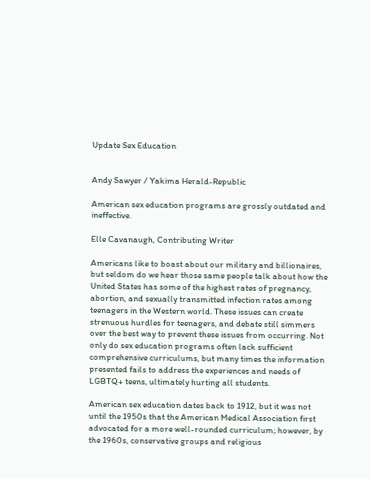Update Sex Education


Andy Sawyer / Yakima Herald-Republic

American sex education programs are grossly outdated and ineffective.

Elle Cavanaugh, Contributing Writer

Americans like to boast about our military and billionaires, but seldom do we hear those same people talk about how the United States has some of the highest rates of pregnancy, abortion, and sexually transmitted infection rates among teenagers in the Western world. These issues can create strenuous hurdles for teenagers, and debate still simmers over the best way to prevent these issues from occurring. Not only do sex education programs often lack sufficient comprehensive curriculums, but many times the information presented fails to address the experiences and needs of LGBTQ+ teens, ultimately hurting all students.

American sex education dates back to 1912, but it was not until the 1950s that the American Medical Association first advocated for a more well-rounded curriculum; however, by the 1960s, conservative groups and religious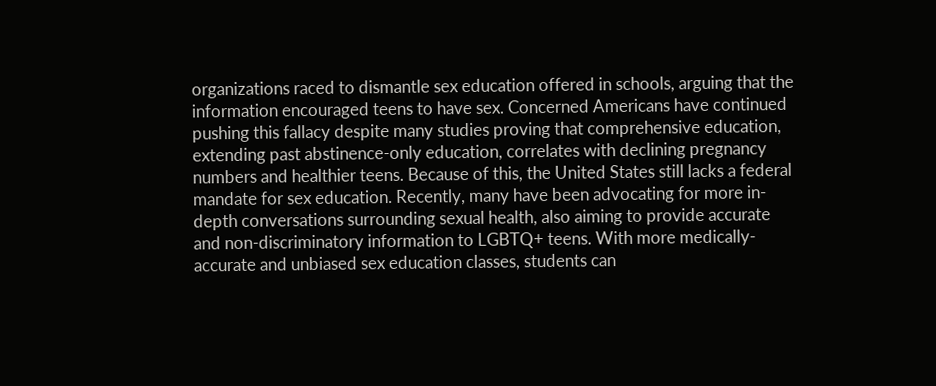organizations raced to dismantle sex education offered in schools, arguing that the information encouraged teens to have sex. Concerned Americans have continued pushing this fallacy despite many studies proving that comprehensive education, extending past abstinence-only education, correlates with declining pregnancy numbers and healthier teens. Because of this, the United States still lacks a federal mandate for sex education. Recently, many have been advocating for more in-depth conversations surrounding sexual health, also aiming to provide accurate and non-discriminatory information to LGBTQ+ teens. With more medically-accurate and unbiased sex education classes, students can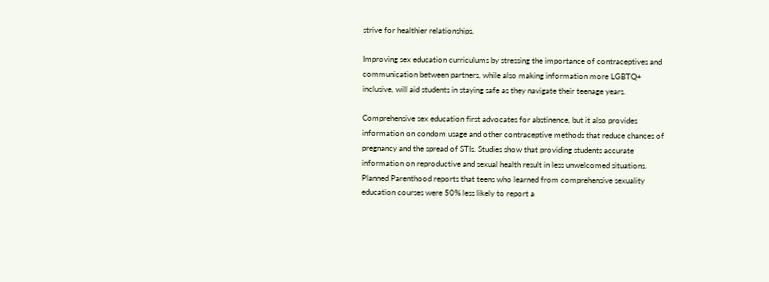strive for healthier relationships.

Improving sex education curriculums by stressing the importance of contraceptives and communication between partners, while also making information more LGBTQ+ inclusive, will aid students in staying safe as they navigate their teenage years.

Comprehensive sex education first advocates for abstinence, but it also provides information on condom usage and other contraceptive methods that reduce chances of pregnancy and the spread of STIs. Studies show that providing students accurate information on reproductive and sexual health result in less unwelcomed situations. Planned Parenthood reports that teens who learned from comprehensive sexuality education courses were 50% less likely to report a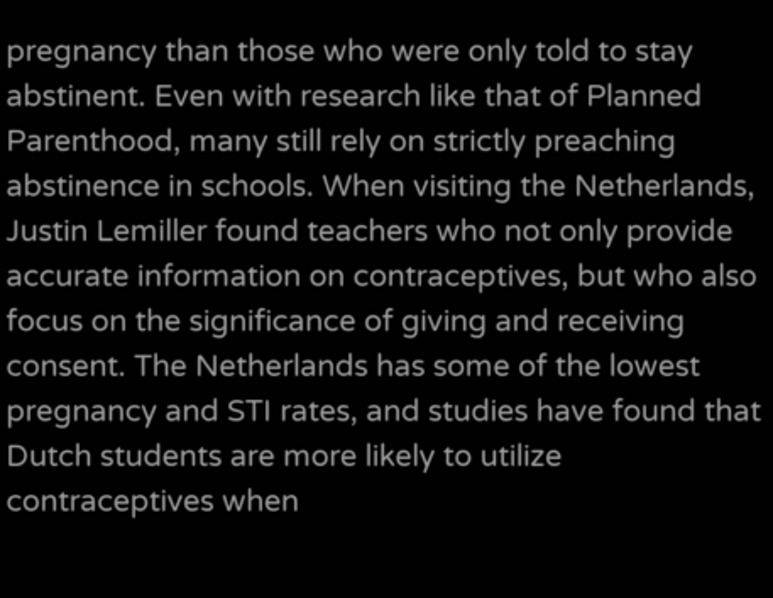pregnancy than those who were only told to stay abstinent. Even with research like that of Planned Parenthood, many still rely on strictly preaching abstinence in schools. When visiting the Netherlands, Justin Lemiller found teachers who not only provide accurate information on contraceptives, but who also focus on the significance of giving and receiving consent. The Netherlands has some of the lowest pregnancy and STI rates, and studies have found that Dutch students are more likely to utilize contraceptives when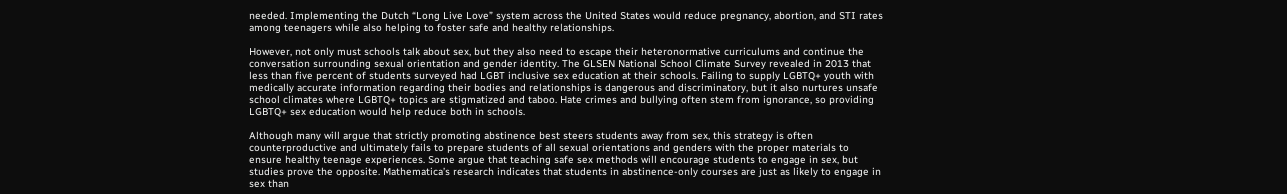needed. Implementing the Dutch “Long Live Love” system across the United States would reduce pregnancy, abortion, and STI rates among teenagers while also helping to foster safe and healthy relationships.

However, not only must schools talk about sex, but they also need to escape their heteronormative curriculums and continue the conversation surrounding sexual orientation and gender identity. The GLSEN National School Climate Survey revealed in 2013 that less than five percent of students surveyed had LGBT inclusive sex education at their schools. Failing to supply LGBTQ+ youth with medically accurate information regarding their bodies and relationships is dangerous and discriminatory, but it also nurtures unsafe school climates where LGBTQ+ topics are stigmatized and taboo. Hate crimes and bullying often stem from ignorance, so providing LGBTQ+ sex education would help reduce both in schools.

Although many will argue that strictly promoting abstinence best steers students away from sex, this strategy is often counterproductive and ultimately fails to prepare students of all sexual orientations and genders with the proper materials to ensure healthy teenage experiences. Some argue that teaching safe sex methods will encourage students to engage in sex, but studies prove the opposite. Mathematica’s research indicates that students in abstinence-only courses are just as likely to engage in sex than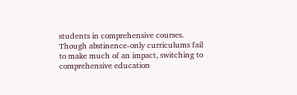students in comprehensive courses. Though abstinence-only curriculums fail to make much of an impact, switching to comprehensive education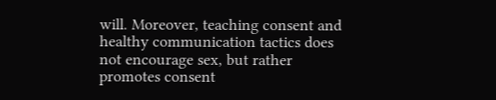will. Moreover, teaching consent and healthy communication tactics does not encourage sex, but rather promotes consent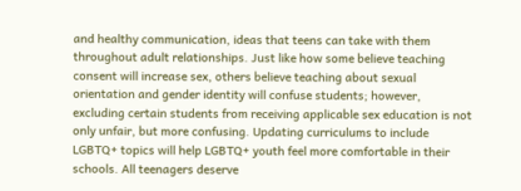and healthy communication, ideas that teens can take with them throughout adult relationships. Just like how some believe teaching consent will increase sex, others believe teaching about sexual orientation and gender identity will confuse students; however, excluding certain students from receiving applicable sex education is not only unfair, but more confusing. Updating curriculums to include LGBTQ+ topics will help LGBTQ+ youth feel more comfortable in their schools. All teenagers deserve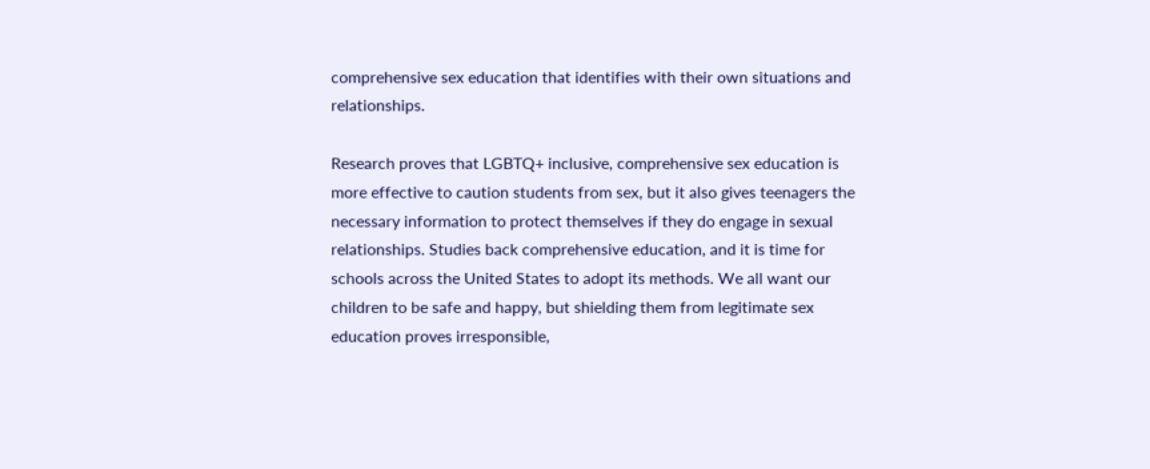comprehensive sex education that identifies with their own situations and relationships.

Research proves that LGBTQ+ inclusive, comprehensive sex education is more effective to caution students from sex, but it also gives teenagers the necessary information to protect themselves if they do engage in sexual relationships. Studies back comprehensive education, and it is time for schools across the United States to adopt its methods. We all want our children to be safe and happy, but shielding them from legitimate sex education proves irresponsible,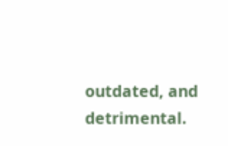outdated, and detrimental.